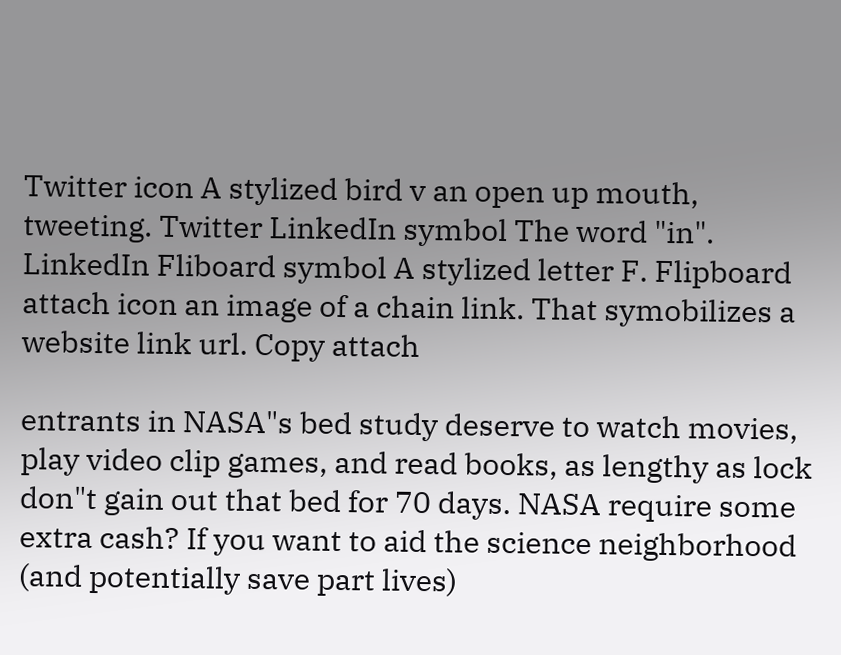Twitter icon A stylized bird v an open up mouth, tweeting. Twitter LinkedIn symbol The word "in". LinkedIn Fliboard symbol A stylized letter F. Flipboard attach icon an image of a chain link. That symobilizes a website link url. Copy attach

entrants in NASA"s bed study deserve to watch movies, play video clip games, and read books, as lengthy as lock don"t gain out that bed for 70 days. NASA require some extra cash? If you want to aid the science neighborhood (and potentially save part lives)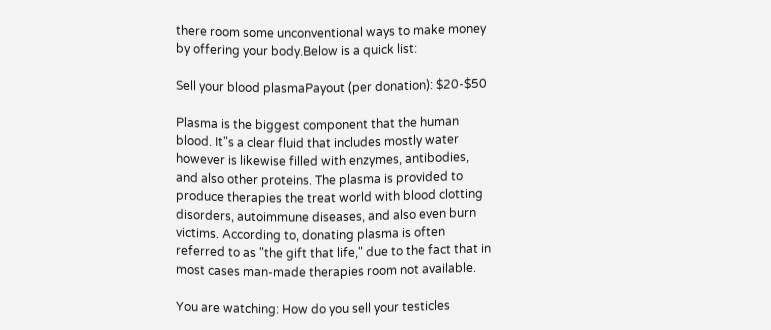there room some unconventional ways to make money by offering your body.Below is a quick list:

Sell your blood plasmaPayout (per donation): $20-$50

Plasma is the biggest component that the human blood. It"s a clear fluid that includes mostly water however is likewise filled with enzymes, antibodies, and also other proteins. The plasma is provided to produce therapies the treat world with blood clotting disorders, autoimmune diseases, and also even burn victims. According to, donating plasma is often referred to as "the gift that life," due to the fact that in most cases man-made therapies room not available.

You are watching: How do you sell your testicles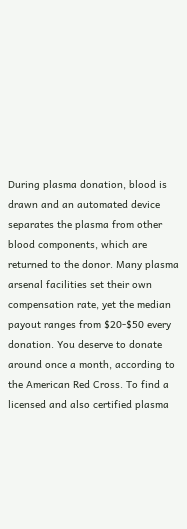During plasma donation, blood is drawn and an automated device separates the plasma from other blood components, which are returned to the donor. Many plasma arsenal facilities set their own compensation rate, yet the median payout ranges from $20-$50 every donation. You deserve to donate around once a month, according to the American Red Cross. To find a licensed and also certified plasma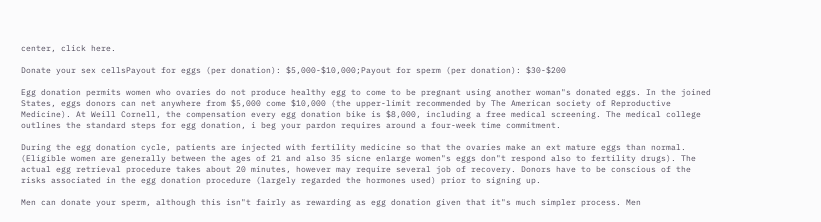center, click here.

Donate your sex cellsPayout for eggs (per donation): $5,000-$10,000;Payout for sperm (per donation): $30-$200

Egg donation permits women who ovaries do not produce healthy egg to come to be pregnant using another woman"s donated eggs. In the joined States, eggs donors can net anywhere from $5,000 come $10,000 (the upper-limit recommended by The American society of Reproductive Medicine). At Weill Cornell, the compensation every egg donation bike is $8,000, including a free medical screening. The medical college outlines the standard steps for egg donation, i beg your pardon requires around a four-week time commitment.

During the egg donation cycle, patients are injected with fertility medicine so that the ovaries make an ext mature eggs than normal. (Eligible women are generally between the ages of 21 and also 35 sicne enlarge women"s eggs don"t respond also to fertility drugs). The actual egg retrieval procedure takes about 20 minutes, however may require several job of recovery. Donors have to be conscious of the risks associated in the egg donation procedure (largely regarded the hormones used) prior to signing up.

Men can donate your sperm, although this isn"t fairly as rewarding as egg donation given that it"s much simpler process. Men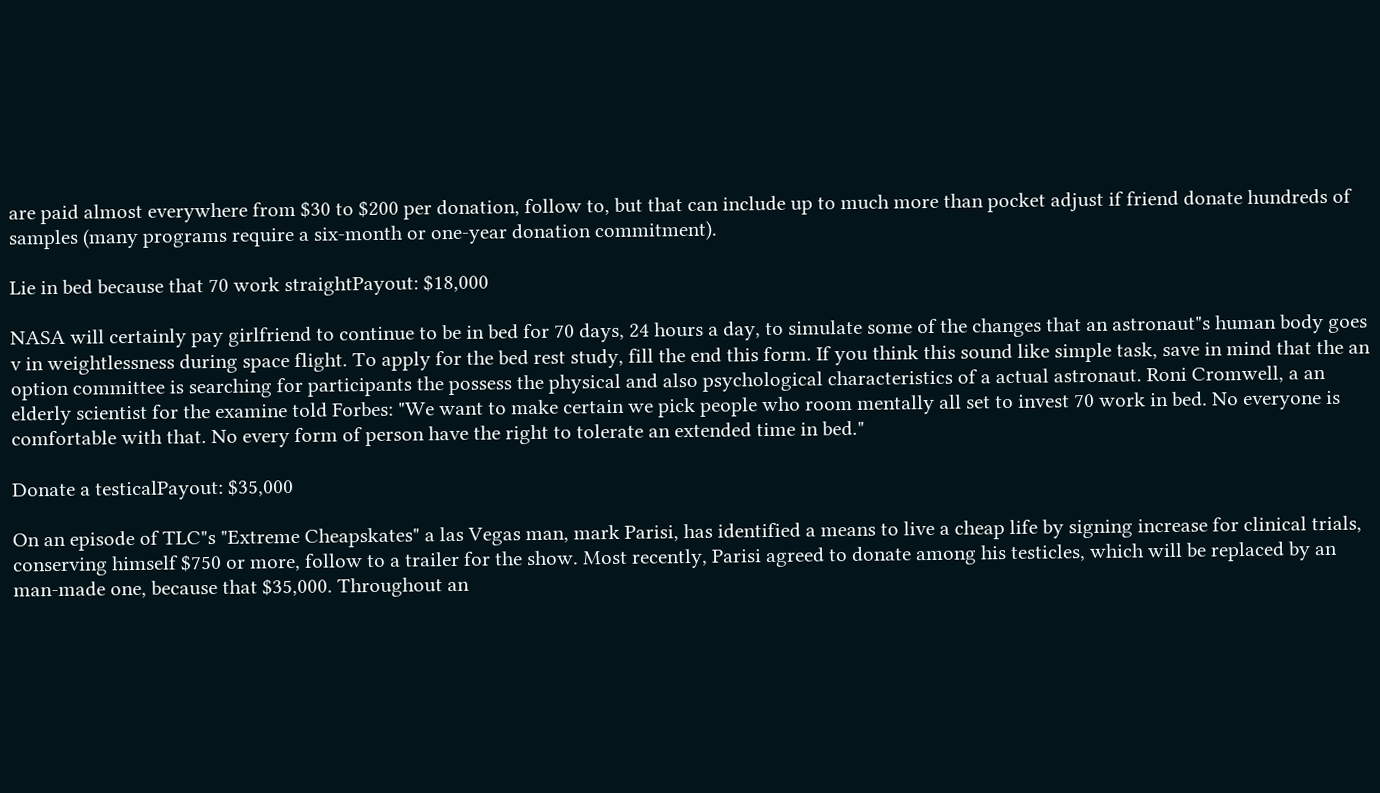are paid almost everywhere from $30 to $200 per donation, follow to, but that can include up to much more than pocket adjust if friend donate hundreds of samples (many programs require a six-month or one-year donation commitment).

Lie in bed because that 70 work straightPayout: $18,000

NASA will certainly pay girlfriend to continue to be in bed for 70 days, 24 hours a day, to simulate some of the changes that an astronaut"s human body goes v in weightlessness during space flight. To apply for the bed rest study, fill the end this form. If you think this sound like simple task, save in mind that the an option committee is searching for participants the possess the physical and also psychological characteristics of a actual astronaut. Roni Cromwell, a an elderly scientist for the examine told Forbes: "We want to make certain we pick people who room mentally all set to invest 70 work in bed. No everyone is comfortable with that. No every form of person have the right to tolerate an extended time in bed."

Donate a testicalPayout: $35,000

On an episode of TLC"s "Extreme Cheapskates" a las Vegas man, mark Parisi, has identified a means to live a cheap life by signing increase for clinical trials, conserving himself $750 or more, follow to a trailer for the show. Most recently, Parisi agreed to donate among his testicles, which will be replaced by an man-made one, because that $35,000. Throughout an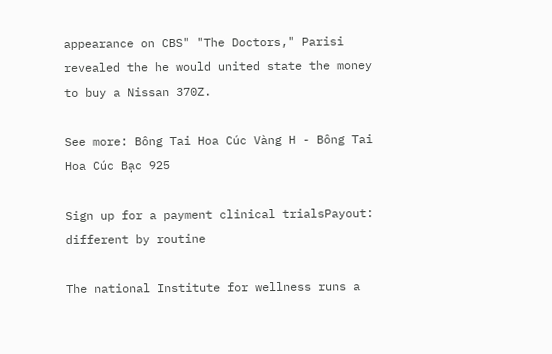appearance on CBS" "The Doctors," Parisi revealed the he would united state the money to buy a Nissan 370Z.

See more: Bông Tai Hoa Cúc Vàng H - Bông Tai Hoa Cúc Bạc 925

Sign up for a payment clinical trialsPayout: different by routine

The national Institute for wellness runs a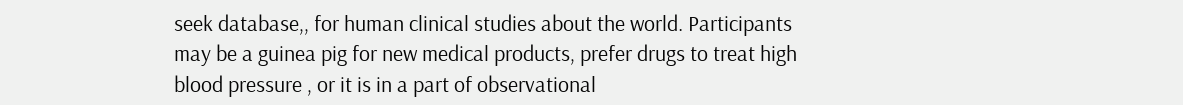seek database,, for human clinical studies about the world. Participants may be a guinea pig for new medical products, prefer drugs to treat high blood pressure , or it is in a part of observational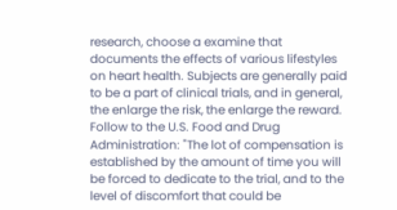research, choose a examine that documents the effects of various lifestyles on heart health. Subjects are generally paid to be a part of clinical trials, and in general, the enlarge the risk, the enlarge the reward. Follow to the U.S. Food and Drug Administration: "The lot of compensation is established by the amount of time you will be forced to dedicate to the trial, and to the level of discomfort that could be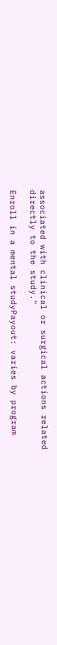associated with clinical or surgical actions related directly to the study."

Enroll in a mental studyPayout: varies by program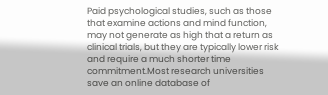Paid psychological studies, such as those that examine actions and mind function, may not generate as high that a return as clinical trials, but they are typically lower risk and require a much shorter time commitment.Most research universities save an online database of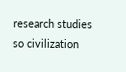research studies so civilization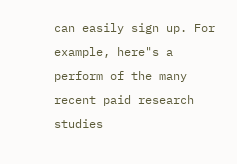can easily sign up. For example, here"s a perform of the many recent paid research studies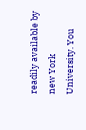readily available by new York University. You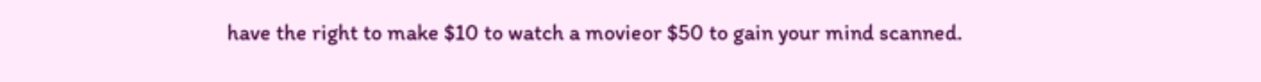have the right to make $10 to watch a movieor $50 to gain your mind scanned.